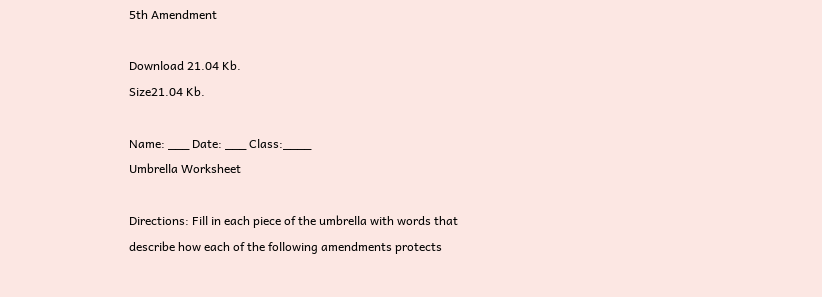5th Amendment

Download 21.04 Kb.
Size21.04 Kb.

Name: ___ Date: ___ Class:____
Umbrella Worksheet

Directions: Fill in each piece of the umbrella with words that describe how each of the following amendments protects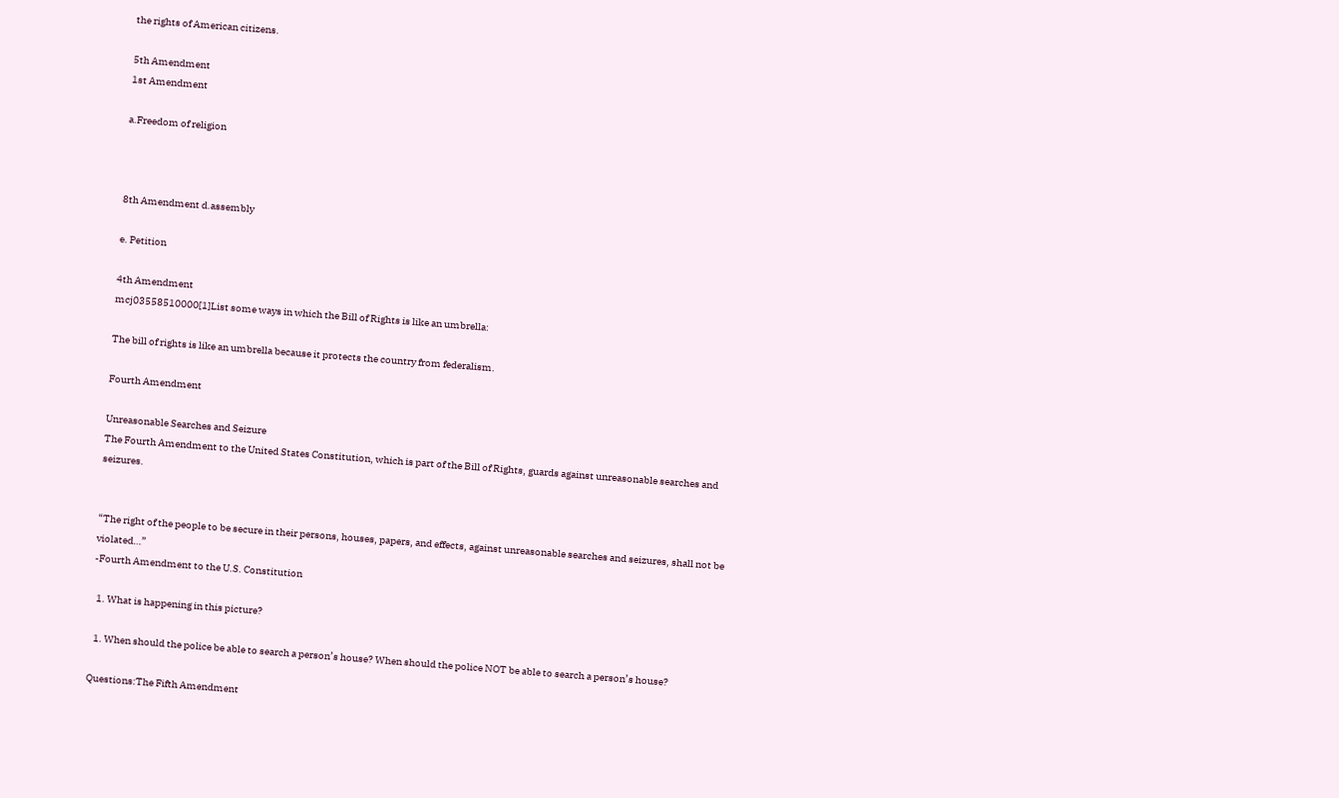the rights of American citizens.

5th Amendment
1st Amendment

a.Freedom of religion



8th Amendment d.assembly

e. Petition

4th Amendment
mcj03558510000[1]List some ways in which the Bill of Rights is like an umbrella:

The bill of rights is like an umbrella because it protects the country from federalism.

Fourth Amendment

Unreasonable Searches and Seizure
The Fourth Amendment to the United States Constitution, which is part of the Bill of Rights, guards against unreasonable searches and seizures.


“The right of the people to be secure in their persons, houses, papers, and effects, against unreasonable searches and seizures, shall not be violated…”
-Fourth Amendment to the U.S. Constitution

  1. What is happening in this picture?

  1. When should the police be able to search a person’s house? When should the police NOT be able to search a person’s house?

Questions:The Fifth Amendment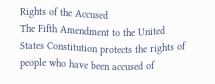Rights of the Accused
The Fifth Amendment to the United States Constitution protects the rights of people who have been accused of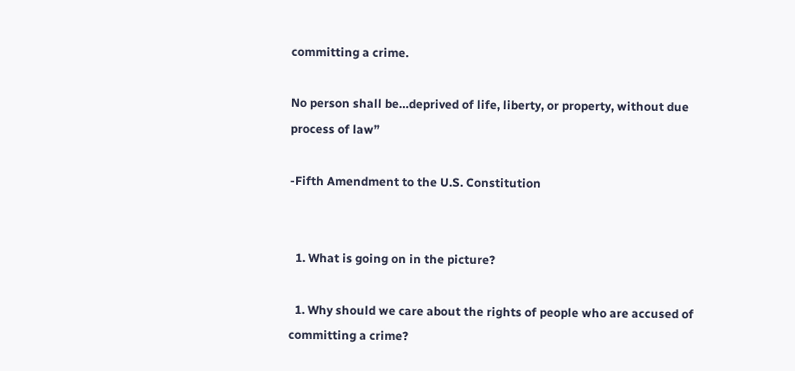committing a crime.

No person shall be…deprived of life, liberty, or property, without due process of law”

-Fifth Amendment to the U.S. Constitution


  1. What is going on in the picture?

  1. Why should we care about the rights of people who are accused of committing a crime?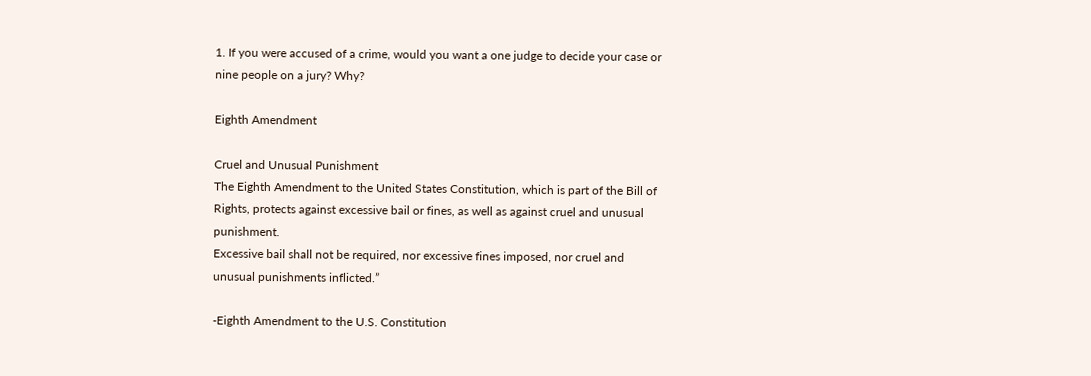1. If you were accused of a crime, would you want a one judge to decide your case or nine people on a jury? Why?

Eighth Amendment

Cruel and Unusual Punishment
The Eighth Amendment to the United States Constitution, which is part of the Bill of Rights, protects against excessive bail or fines, as well as against cruel and unusual punishment.
Excessive bail shall not be required, nor excessive fines imposed, nor cruel and unusual punishments inflicted.”

-Eighth Amendment to the U.S. Constitution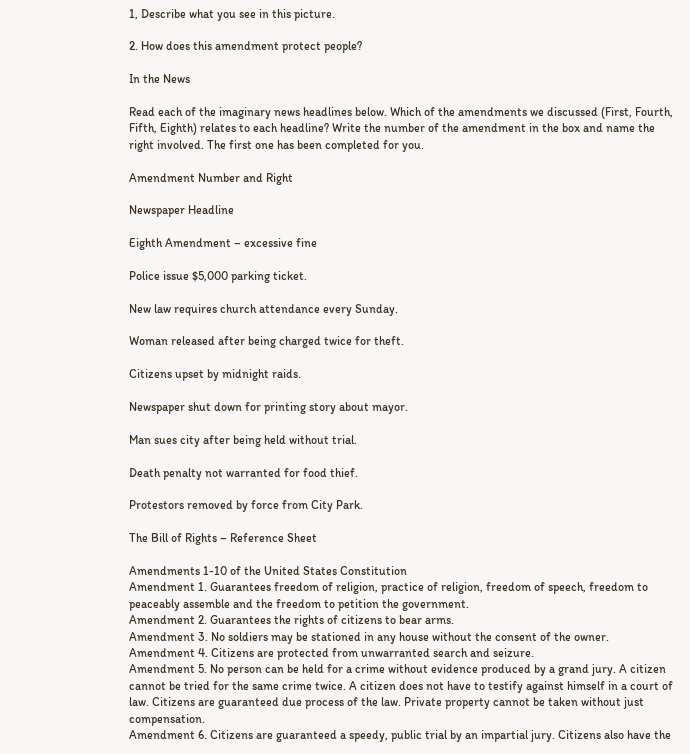1, Describe what you see in this picture.

2. How does this amendment protect people?

In the News

Read each of the imaginary news headlines below. Which of the amendments we discussed (First, Fourth, Fifth, Eighth) relates to each headline? Write the number of the amendment in the box and name the right involved. The first one has been completed for you.

Amendment Number and Right

Newspaper Headline

Eighth Amendment – excessive fine

Police issue $5,000 parking ticket.

New law requires church attendance every Sunday.

Woman released after being charged twice for theft.

Citizens upset by midnight raids.

Newspaper shut down for printing story about mayor.

Man sues city after being held without trial.

Death penalty not warranted for food thief.

Protestors removed by force from City Park.

The Bill of Rights – Reference Sheet

Amendments 1-10 of the United States Constitution
Amendment 1. Guarantees freedom of religion, practice of religion, freedom of speech, freedom to peaceably assemble and the freedom to petition the government.
Amendment 2. Guarantees the rights of citizens to bear arms.
Amendment 3. No soldiers may be stationed in any house without the consent of the owner.
Amendment 4. Citizens are protected from unwarranted search and seizure.
Amendment 5. No person can be held for a crime without evidence produced by a grand jury. A citizen cannot be tried for the same crime twice. A citizen does not have to testify against himself in a court of law. Citizens are guaranteed due process of the law. Private property cannot be taken without just compensation.
Amendment 6. Citizens are guaranteed a speedy, public trial by an impartial jury. Citizens also have the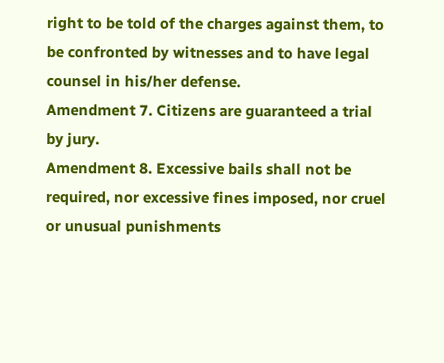right to be told of the charges against them, to be confronted by witnesses and to have legal counsel in his/her defense.
Amendment 7. Citizens are guaranteed a trial by jury.
Amendment 8. Excessive bails shall not be required, nor excessive fines imposed, nor cruel or unusual punishments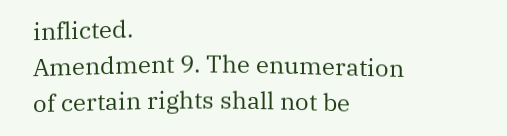inflicted.
Amendment 9. The enumeration of certain rights shall not be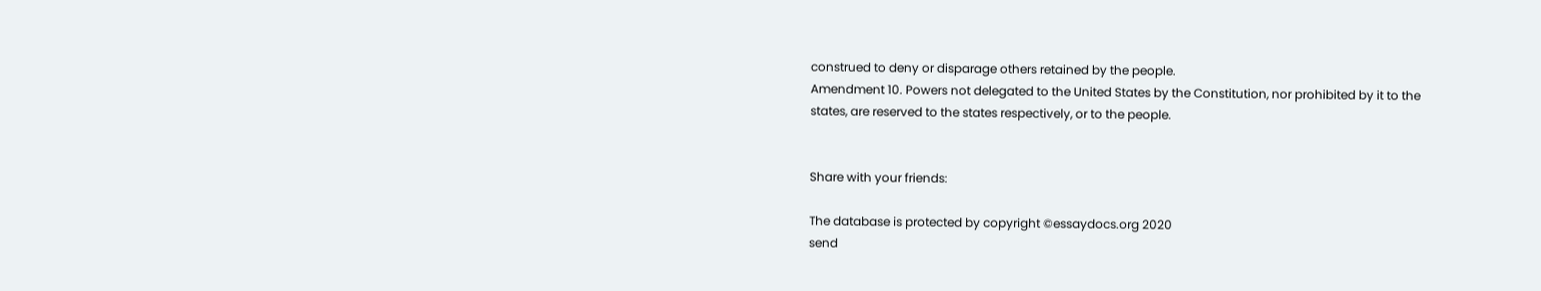construed to deny or disparage others retained by the people.
Amendment 10. Powers not delegated to the United States by the Constitution, nor prohibited by it to the states, are reserved to the states respectively, or to the people.


Share with your friends:

The database is protected by copyright ©essaydocs.org 2020
send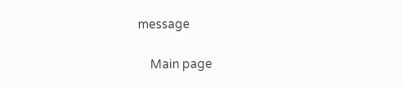message

    Main page